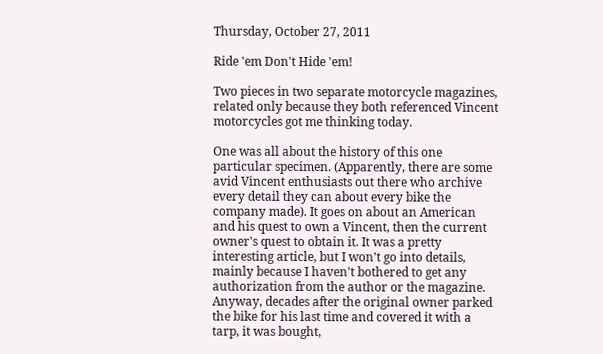Thursday, October 27, 2011

Ride 'em Don't Hide 'em!

Two pieces in two separate motorcycle magazines, related only because they both referenced Vincent motorcycles got me thinking today.

One was all about the history of this one particular specimen. (Apparently, there are some avid Vincent enthusiasts out there who archive every detail they can about every bike the company made). It goes on about an American and his quest to own a Vincent, then the current owner's quest to obtain it. It was a pretty interesting article, but I won't go into details, mainly because I haven't bothered to get any authorization from the author or the magazine. Anyway, decades after the original owner parked the bike for his last time and covered it with a tarp, it was bought,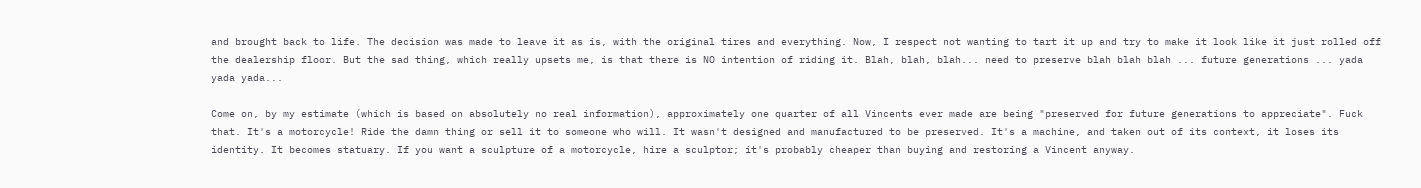and brought back to life. The decision was made to leave it as is, with the original tires and everything. Now, I respect not wanting to tart it up and try to make it look like it just rolled off the dealership floor. But the sad thing, which really upsets me, is that there is NO intention of riding it. Blah, blah, blah... need to preserve blah blah blah ... future generations ... yada yada yada...

Come on, by my estimate (which is based on absolutely no real information), approximately one quarter of all Vincents ever made are being "preserved for future generations to appreciate". Fuck that. It's a motorcycle! Ride the damn thing or sell it to someone who will. It wasn't designed and manufactured to be preserved. It's a machine, and taken out of its context, it loses its identity. It becomes statuary. If you want a sculpture of a motorcycle, hire a sculptor; it's probably cheaper than buying and restoring a Vincent anyway.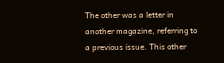The other was a letter in another magazine, referring to a previous issue. This other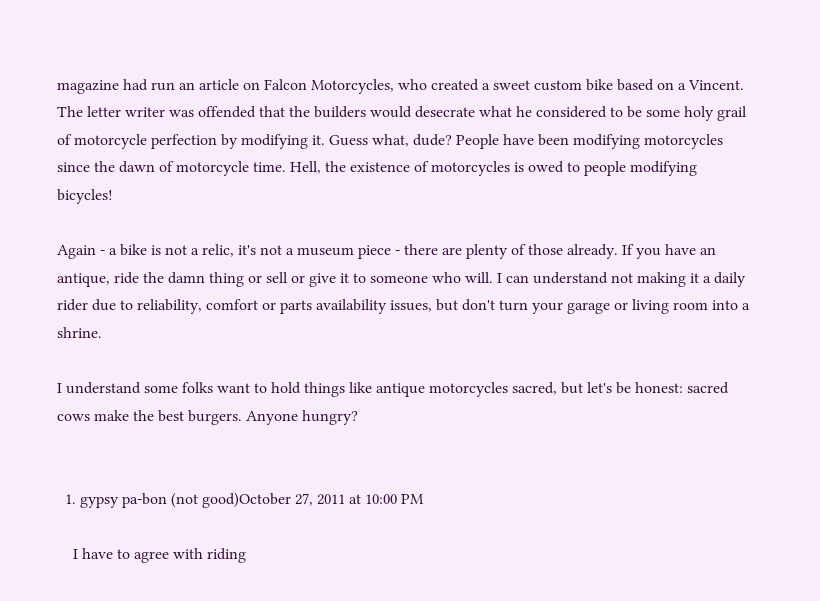magazine had run an article on Falcon Motorcycles, who created a sweet custom bike based on a Vincent. The letter writer was offended that the builders would desecrate what he considered to be some holy grail of motorcycle perfection by modifying it. Guess what, dude? People have been modifying motorcycles since the dawn of motorcycle time. Hell, the existence of motorcycles is owed to people modifying bicycles!

Again - a bike is not a relic, it's not a museum piece - there are plenty of those already. If you have an antique, ride the damn thing or sell or give it to someone who will. I can understand not making it a daily rider due to reliability, comfort or parts availability issues, but don't turn your garage or living room into a shrine.

I understand some folks want to hold things like antique motorcycles sacred, but let's be honest: sacred cows make the best burgers. Anyone hungry?


  1. gypsy pa-bon (not good)October 27, 2011 at 10:00 PM

    I have to agree with riding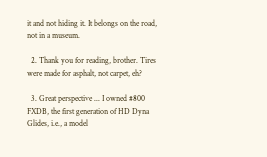it and not hiding it. It belongs on the road, not in a museum.

  2. Thank you for reading, brother. Tires were made for asphalt, not carpet, eh?

  3. Great perspective ... I owned #800 FXDB, the first generation of HD Dyna Glides, i.e., a model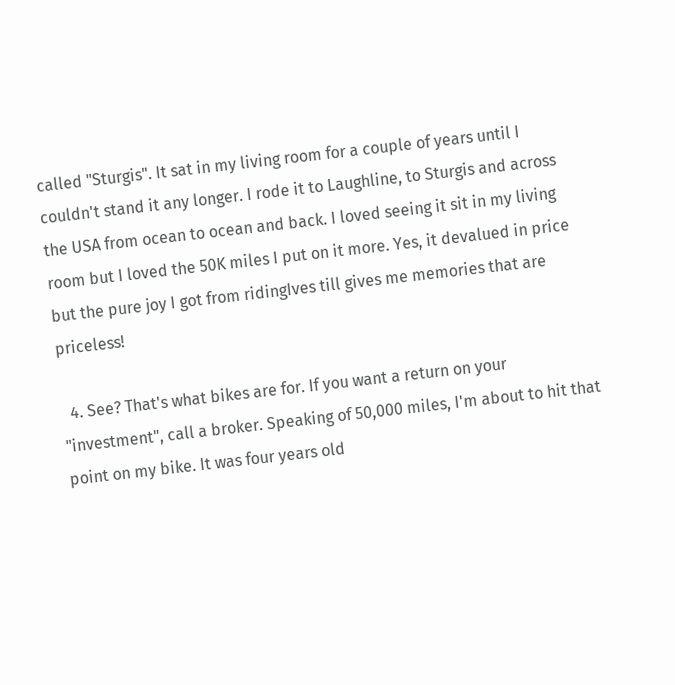called "Sturgis". It sat in my living room for a couple of years until I couldn't stand it any longer. I rode it to Laughline, to Sturgis and across the USA from ocean to ocean and back. I loved seeing it sit in my living room but I loved the 50K miles I put on it more. Yes, it devalued in price but the pure joy I got from ridingIves till gives me memories that are priceless!

  4. See? That's what bikes are for. If you want a return on your "investment", call a broker. Speaking of 50,000 miles, I'm about to hit that point on my bike. It was four years old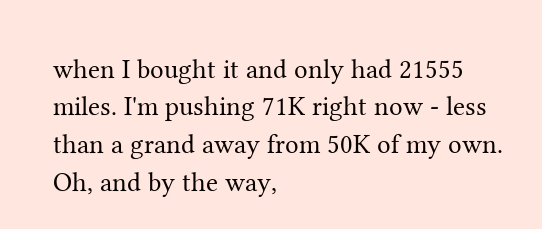when I bought it and only had 21555 miles. I'm pushing 71K right now - less than a grand away from 50K of my own. Oh, and by the way,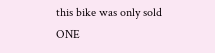this bike was only sold ONE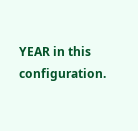YEAR in this configuration.